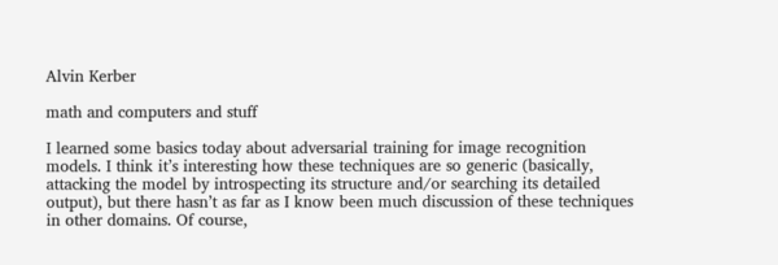Alvin Kerber

math and computers and stuff

I learned some basics today about adversarial training for image recognition models. I think it’s interesting how these techniques are so generic (basically, attacking the model by introspecting its structure and/or searching its detailed output), but there hasn’t as far as I know been much discussion of these techniques in other domains. Of course,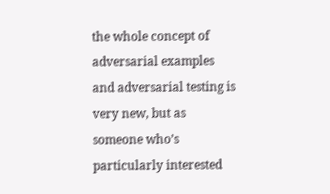the whole concept of adversarial examples and adversarial testing is very new, but as someone who’s particularly interested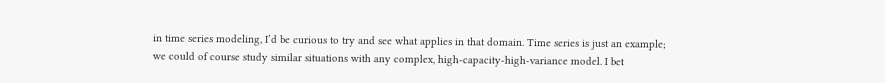in time series modeling, I’d be curious to try and see what applies in that domain. Time series is just an example; we could of course study similar situations with any complex, high-capacity-high-variance model. I bet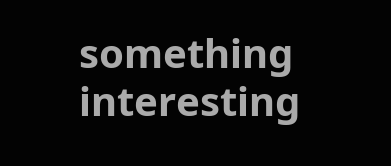something interesting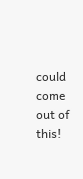could come out of this!